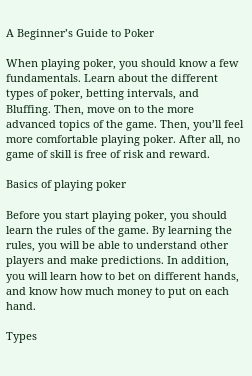A Beginner’s Guide to Poker

When playing poker, you should know a few fundamentals. Learn about the different types of poker, betting intervals, and Bluffing. Then, move on to the more advanced topics of the game. Then, you’ll feel more comfortable playing poker. After all, no game of skill is free of risk and reward.

Basics of playing poker

Before you start playing poker, you should learn the rules of the game. By learning the rules, you will be able to understand other players and make predictions. In addition, you will learn how to bet on different hands, and know how much money to put on each hand.

Types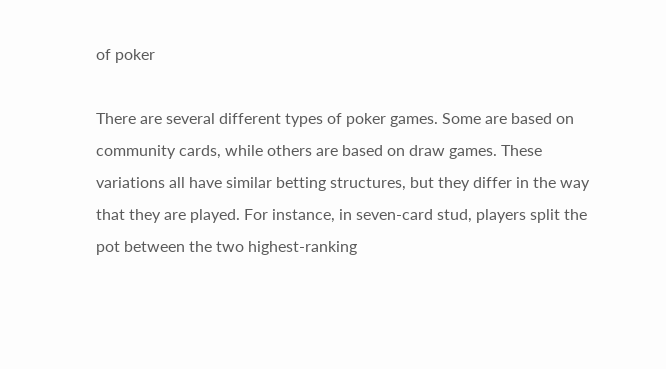of poker

There are several different types of poker games. Some are based on community cards, while others are based on draw games. These variations all have similar betting structures, but they differ in the way that they are played. For instance, in seven-card stud, players split the pot between the two highest-ranking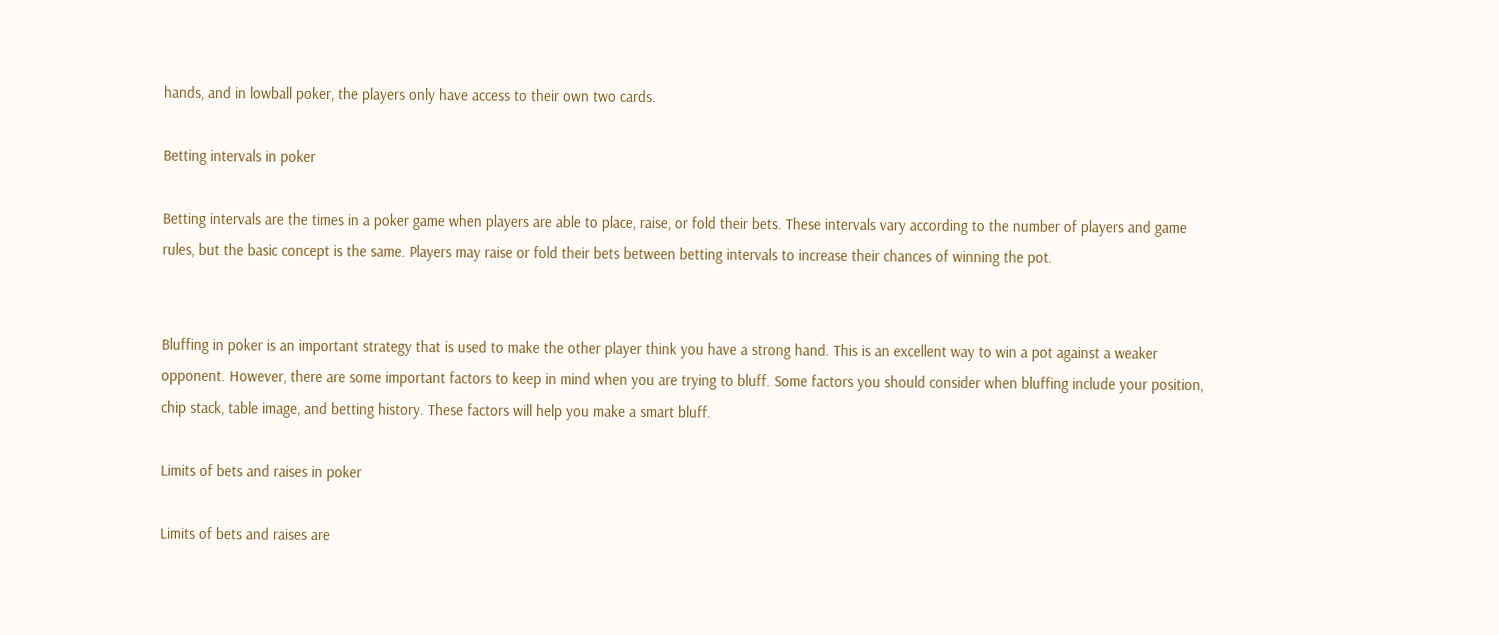hands, and in lowball poker, the players only have access to their own two cards.

Betting intervals in poker

Betting intervals are the times in a poker game when players are able to place, raise, or fold their bets. These intervals vary according to the number of players and game rules, but the basic concept is the same. Players may raise or fold their bets between betting intervals to increase their chances of winning the pot.


Bluffing in poker is an important strategy that is used to make the other player think you have a strong hand. This is an excellent way to win a pot against a weaker opponent. However, there are some important factors to keep in mind when you are trying to bluff. Some factors you should consider when bluffing include your position, chip stack, table image, and betting history. These factors will help you make a smart bluff.

Limits of bets and raises in poker

Limits of bets and raises are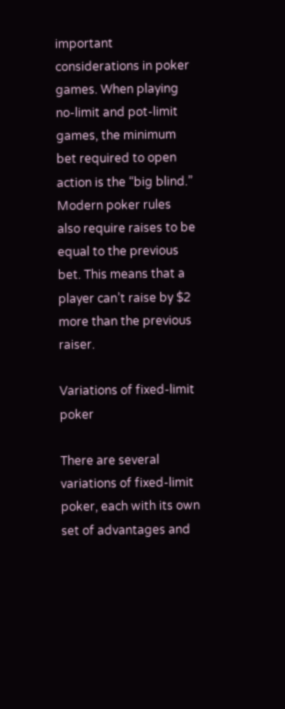important considerations in poker games. When playing no-limit and pot-limit games, the minimum bet required to open action is the “big blind.” Modern poker rules also require raises to be equal to the previous bet. This means that a player can’t raise by $2 more than the previous raiser.

Variations of fixed-limit poker

There are several variations of fixed-limit poker, each with its own set of advantages and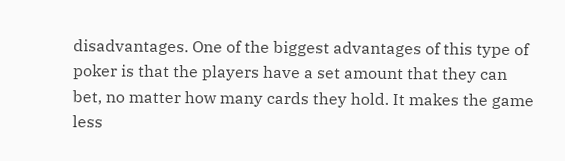disadvantages. One of the biggest advantages of this type of poker is that the players have a set amount that they can bet, no matter how many cards they hold. It makes the game less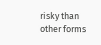risky than other forms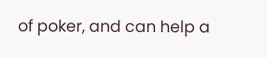of poker, and can help a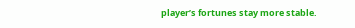player’s fortunes stay more stable.